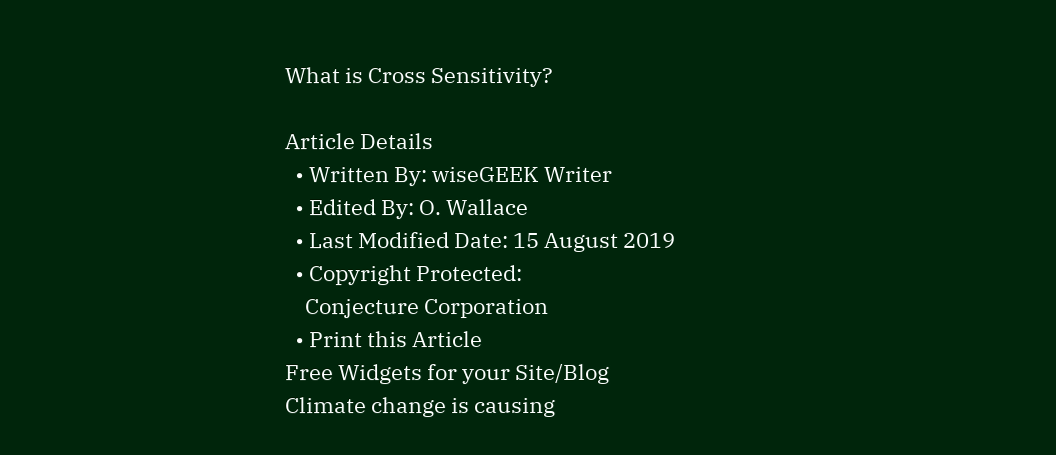What is Cross Sensitivity?

Article Details
  • Written By: wiseGEEK Writer
  • Edited By: O. Wallace
  • Last Modified Date: 15 August 2019
  • Copyright Protected:
    Conjecture Corporation
  • Print this Article
Free Widgets for your Site/Blog
Climate change is causing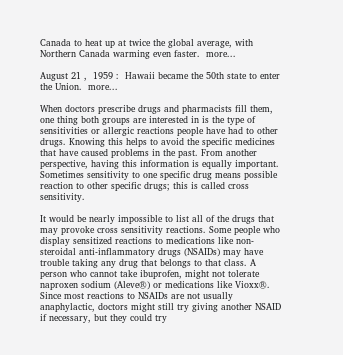Canada to heat up at twice the global average, with Northern Canada warming even faster.  more...

August 21 ,  1959 :  Hawaii became the 50th state to enter the Union.  more...

When doctors prescribe drugs and pharmacists fill them, one thing both groups are interested in is the type of sensitivities or allergic reactions people have had to other drugs. Knowing this helps to avoid the specific medicines that have caused problems in the past. From another perspective, having this information is equally important. Sometimes sensitivity to one specific drug means possible reaction to other specific drugs; this is called cross sensitivity.

It would be nearly impossible to list all of the drugs that may provoke cross sensitivity reactions. Some people who display sensitized reactions to medications like non-steroidal anti-inflammatory drugs (NSAIDs) may have trouble taking any drug that belongs to that class. A person who cannot take ibuprofen, might not tolerate naproxen sodium (Aleve®) or medications like Vioxx®. Since most reactions to NSAIDs are not usually anaphylactic, doctors might still try giving another NSAID if necessary, but they could try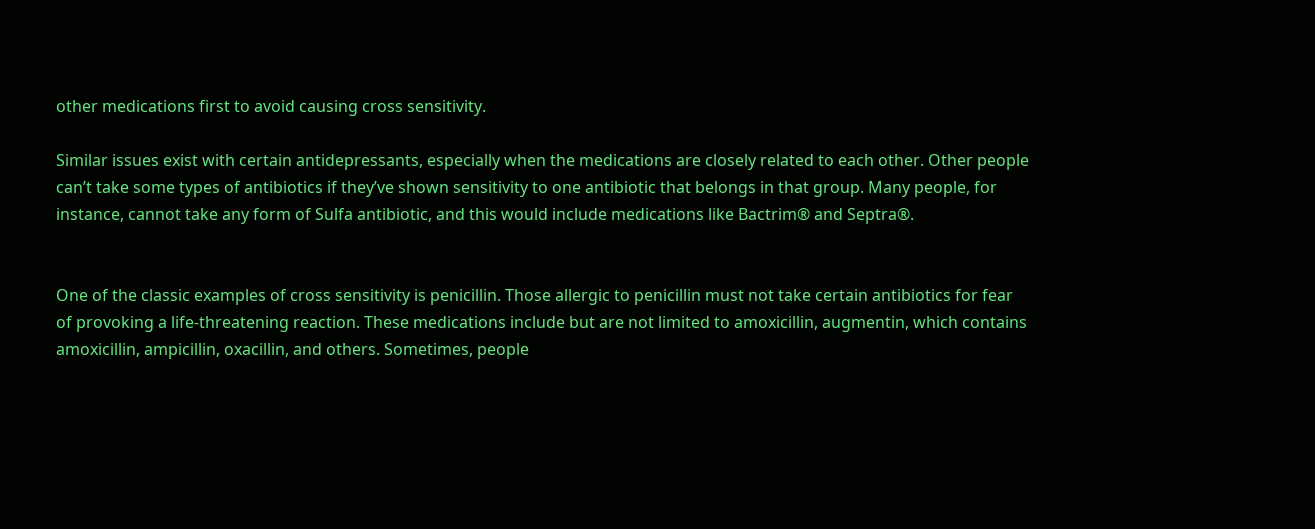other medications first to avoid causing cross sensitivity.

Similar issues exist with certain antidepressants, especially when the medications are closely related to each other. Other people can’t take some types of antibiotics if they’ve shown sensitivity to one antibiotic that belongs in that group. Many people, for instance, cannot take any form of Sulfa antibiotic, and this would include medications like Bactrim® and Septra®.


One of the classic examples of cross sensitivity is penicillin. Those allergic to penicillin must not take certain antibiotics for fear of provoking a life-threatening reaction. These medications include but are not limited to amoxicillin, augmentin, which contains amoxicillin, ampicillin, oxacillin, and others. Sometimes, people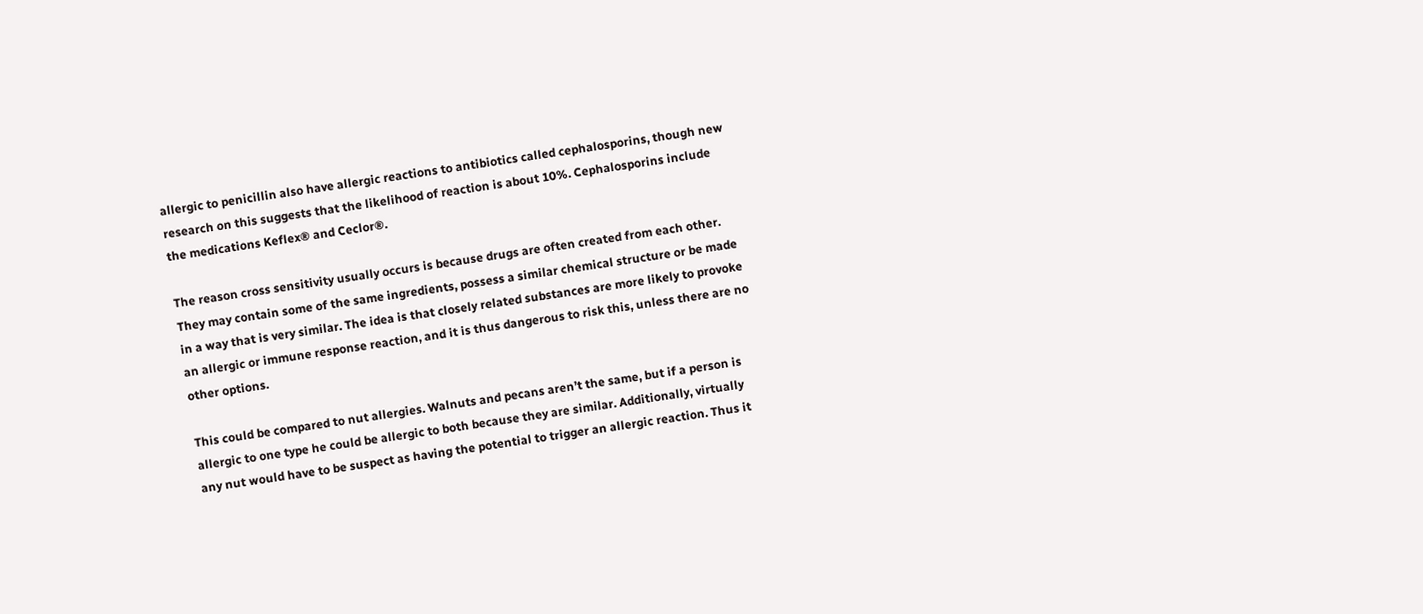allergic to penicillin also have allergic reactions to antibiotics called cephalosporins, though new research on this suggests that the likelihood of reaction is about 10%. Cephalosporins include the medications Keflex® and Ceclor®.

The reason cross sensitivity usually occurs is because drugs are often created from each other. They may contain some of the same ingredients, possess a similar chemical structure or be made in a way that is very similar. The idea is that closely related substances are more likely to provoke an allergic or immune response reaction, and it is thus dangerous to risk this, unless there are no other options.

This could be compared to nut allergies. Walnuts and pecans aren’t the same, but if a person is allergic to one type he could be allergic to both because they are similar. Additionally, virtually any nut would have to be suspect as having the potential to trigger an allergic reaction. Thus it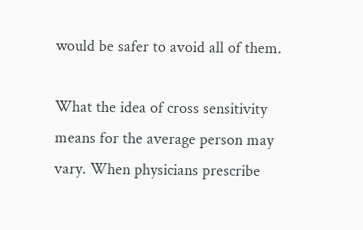would be safer to avoid all of them.

What the idea of cross sensitivity means for the average person may vary. When physicians prescribe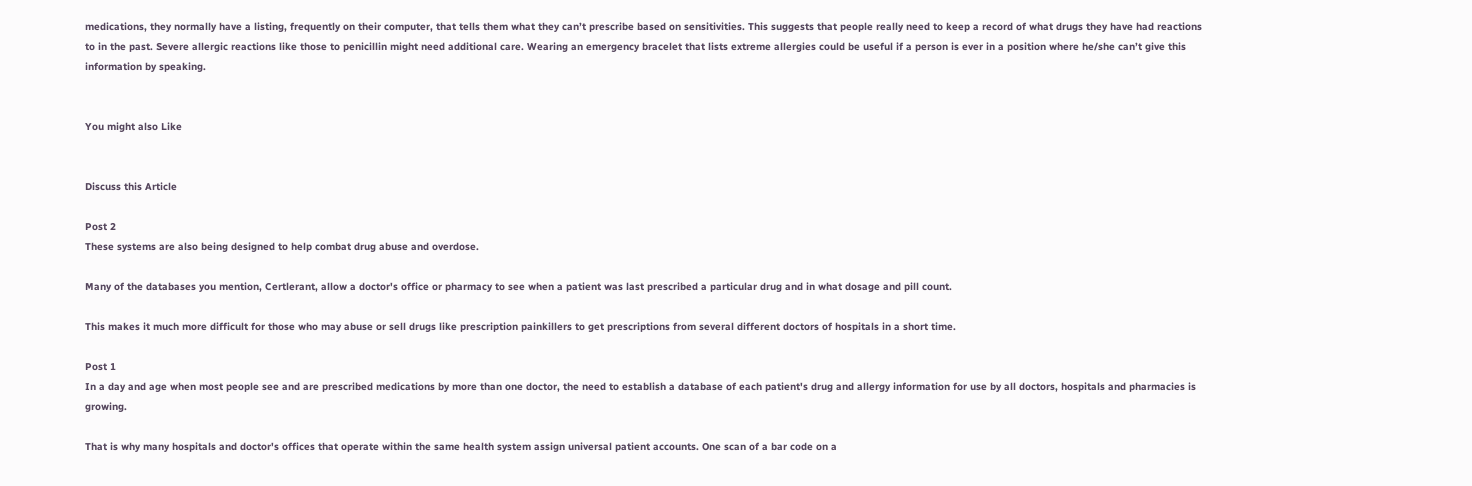medications, they normally have a listing, frequently on their computer, that tells them what they can’t prescribe based on sensitivities. This suggests that people really need to keep a record of what drugs they have had reactions to in the past. Severe allergic reactions like those to penicillin might need additional care. Wearing an emergency bracelet that lists extreme allergies could be useful if a person is ever in a position where he/she can’t give this information by speaking.


You might also Like


Discuss this Article

Post 2
These systems are also being designed to help combat drug abuse and overdose.

Many of the databases you mention, Certlerant, allow a doctor's office or pharmacy to see when a patient was last prescribed a particular drug and in what dosage and pill count.

This makes it much more difficult for those who may abuse or sell drugs like prescription painkillers to get prescriptions from several different doctors of hospitals in a short time.

Post 1
In a day and age when most people see and are prescribed medications by more than one doctor, the need to establish a database of each patient's drug and allergy information for use by all doctors, hospitals and pharmacies is growing.

That is why many hospitals and doctor's offices that operate within the same health system assign universal patient accounts. One scan of a bar code on a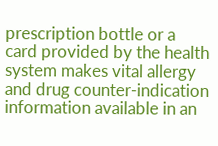prescription bottle or a card provided by the health system makes vital allergy and drug counter-indication information available in an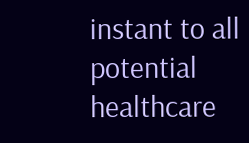instant to all potential healthcare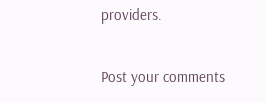providers.

Post your comments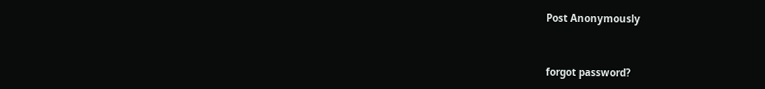Post Anonymously


forgot password?